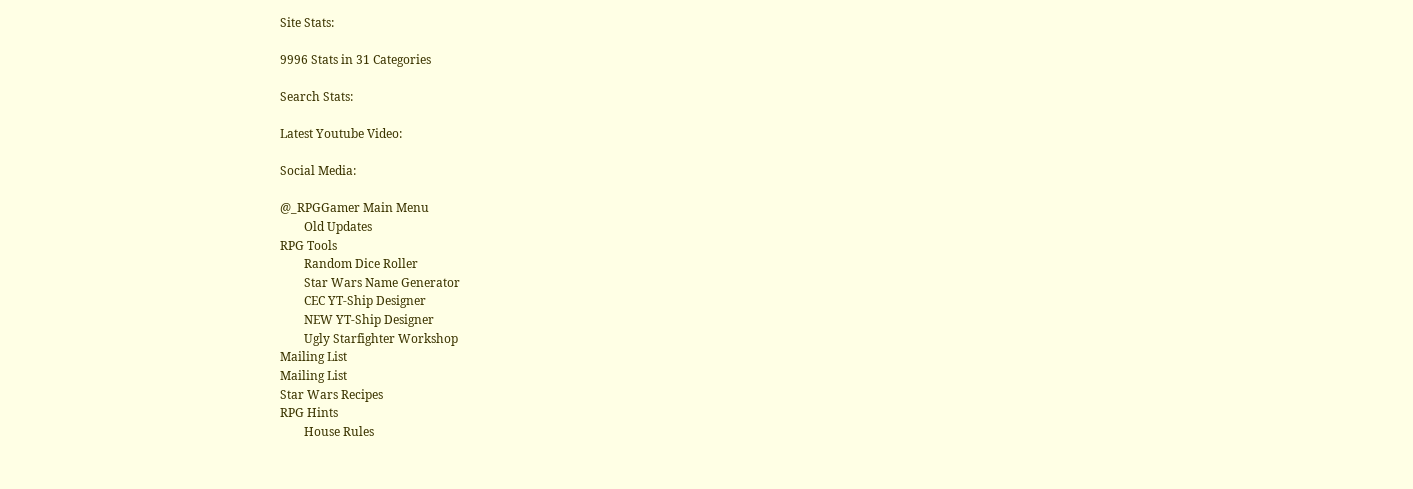Site Stats:

9996 Stats in 31 Categories

Search Stats:

Latest Youtube Video:

Social Media:

@_RPGGamer Main Menu
        Old Updates
RPG Tools
        Random Dice Roller
        Star Wars Name Generator
        CEC YT-Ship Designer
        NEW YT-Ship Designer
        Ugly Starfighter Workshop
Mailing List
Mailing List
Star Wars Recipes
RPG Hints
        House Rules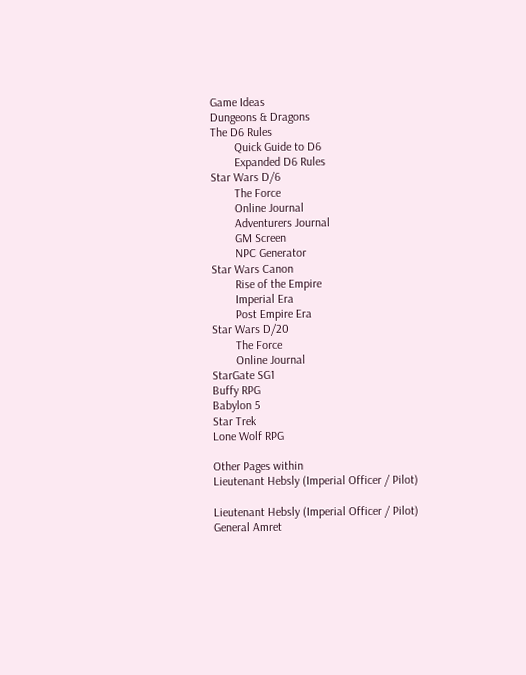Game Ideas
Dungeons & Dragons
The D6 Rules
        Quick Guide to D6
        Expanded D6 Rules
Star Wars D/6
        The Force
        Online Journal
        Adventurers Journal
        GM Screen
        NPC Generator
Star Wars Canon
        Rise of the Empire
        Imperial Era
        Post Empire Era
Star Wars D/20
        The Force
        Online Journal
StarGate SG1
Buffy RPG
Babylon 5
Star Trek
Lone Wolf RPG

Other Pages within
Lieutenant Hebsly (Imperial Officer / Pilot)

Lieutenant Hebsly (Imperial Officer / Pilot)
General Amret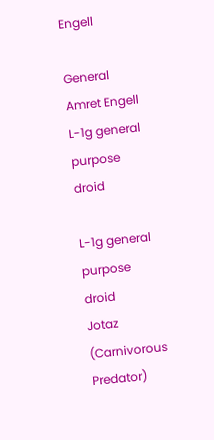Engell

General Amret Engell
L-1g general purpose droid

L-1g general purpose droid
Jotaz (Carnivorous Predator)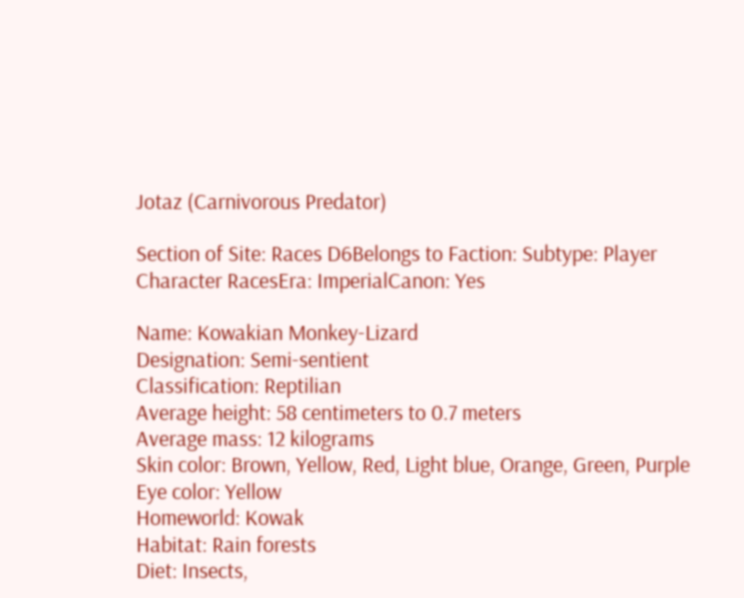Jotaz (Carnivorous Predator)

Section of Site: Races D6Belongs to Faction: Subtype: Player Character RacesEra: ImperialCanon: Yes

Name: Kowakian Monkey-Lizard
Designation: Semi-sentient
Classification: Reptilian
Average height: 58 centimeters to 0.7 meters
Average mass: 12 kilograms
Skin color: Brown, Yellow, Red, Light blue, Orange, Green, Purple
Eye color: Yellow
Homeworld: Kowak
Habitat: Rain forests
Diet: Insects,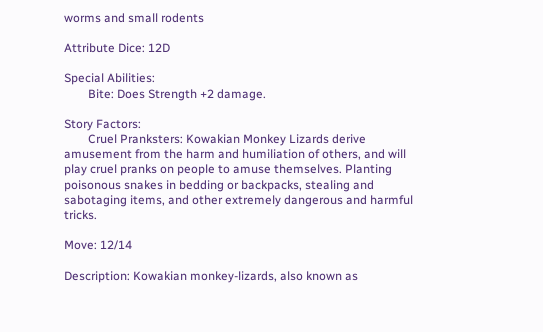worms and small rodents

Attribute Dice: 12D

Special Abilities:
        Bite: Does Strength +2 damage.

Story Factors:
        Cruel Pranksters: Kowakian Monkey Lizards derive amusement from the harm and humiliation of others, and will play cruel pranks on people to amuse themselves. Planting poisonous snakes in bedding or backpacks, stealing and sabotaging items, and other extremely dangerous and harmful tricks.

Move: 12/14

Description: Kowakian monkey-lizards, also known as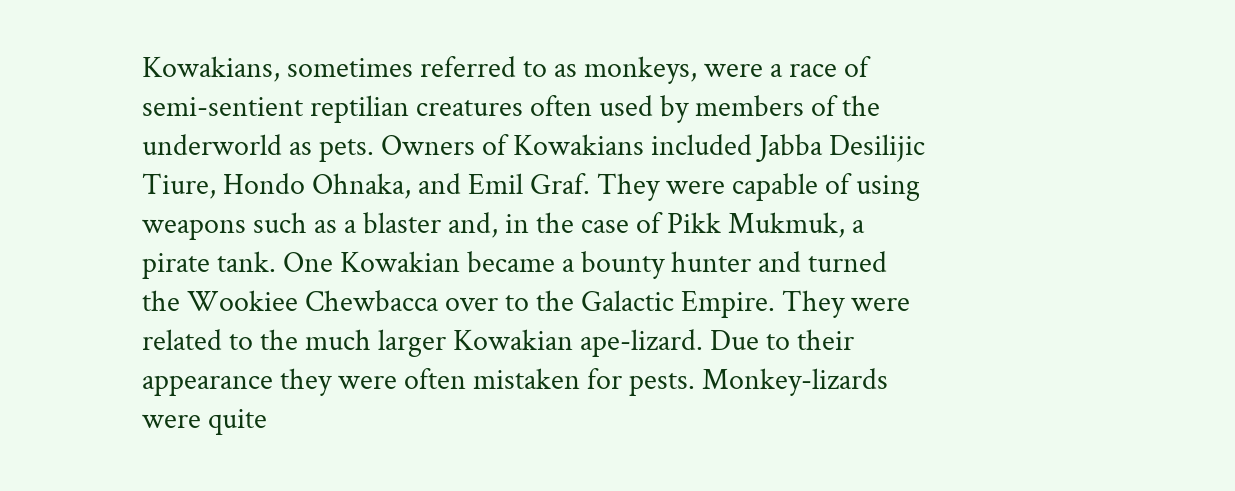Kowakians, sometimes referred to as monkeys, were a race of semi-sentient reptilian creatures often used by members of the underworld as pets. Owners of Kowakians included Jabba Desilijic Tiure, Hondo Ohnaka, and Emil Graf. They were capable of using weapons such as a blaster and, in the case of Pikk Mukmuk, a pirate tank. One Kowakian became a bounty hunter and turned the Wookiee Chewbacca over to the Galactic Empire. They were related to the much larger Kowakian ape-lizard. Due to their appearance they were often mistaken for pests. Monkey-lizards were quite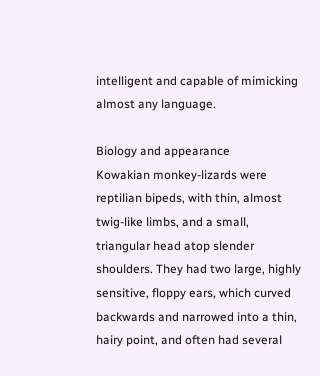intelligent and capable of mimicking almost any language.

Biology and appearance
Kowakian monkey-lizards were reptilian bipeds, with thin, almost twig-like limbs, and a small, triangular head atop slender shoulders. They had two large, highly sensitive, floppy ears, which curved backwards and narrowed into a thin, hairy point, and often had several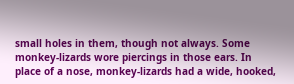small holes in them, though not always. Some monkey-lizards wore piercings in those ears. In place of a nose, monkey-lizards had a wide, hooked,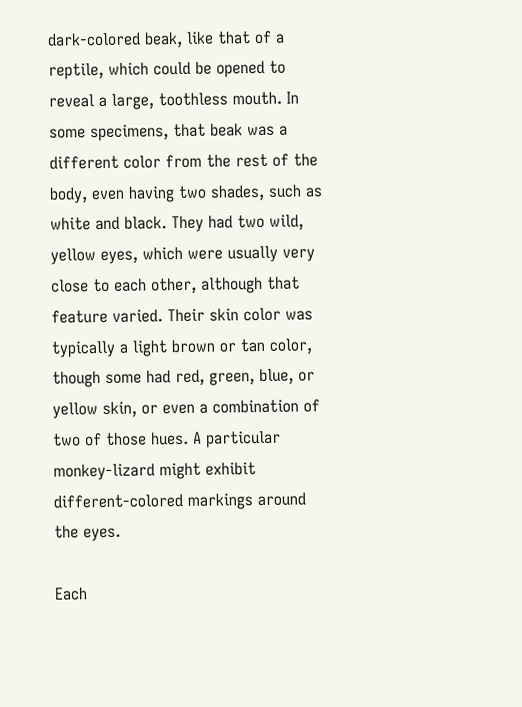dark-colored beak, like that of a reptile, which could be opened to reveal a large, toothless mouth. In some specimens, that beak was a different color from the rest of the body, even having two shades, such as white and black. They had two wild, yellow eyes, which were usually very close to each other, although that feature varied. Their skin color was typically a light brown or tan color, though some had red, green, blue, or yellow skin, or even a combination of two of those hues. A particular monkey-lizard might exhibit different-colored markings around the eyes.

Each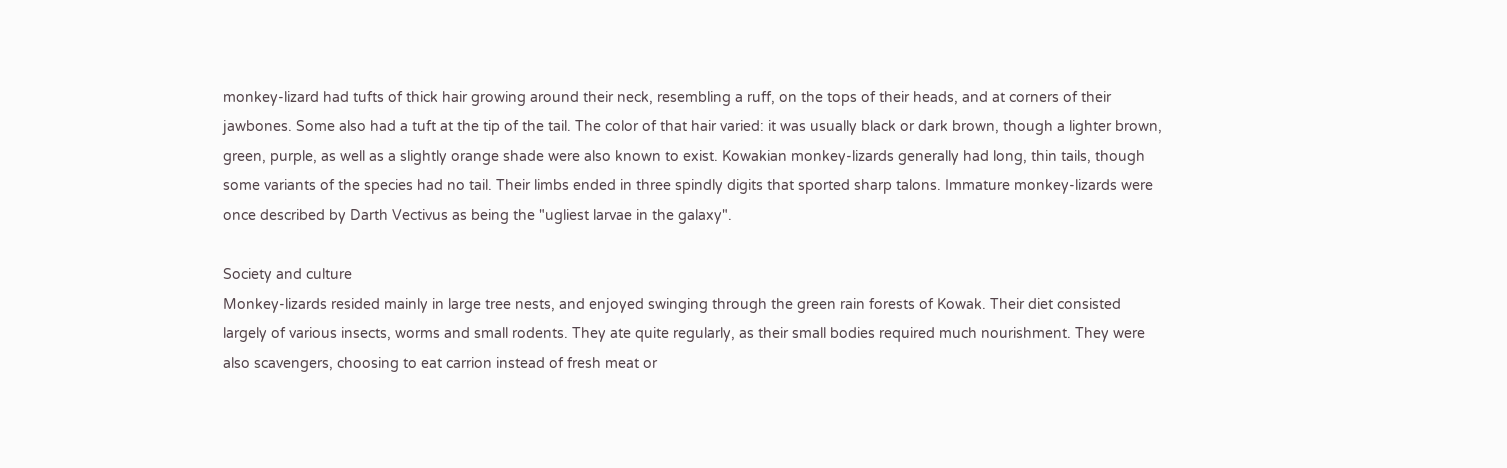monkey-lizard had tufts of thick hair growing around their neck, resembling a ruff, on the tops of their heads, and at corners of their jawbones. Some also had a tuft at the tip of the tail. The color of that hair varied: it was usually black or dark brown, though a lighter brown, green, purple, as well as a slightly orange shade were also known to exist. Kowakian monkey-lizards generally had long, thin tails, though some variants of the species had no tail. Their limbs ended in three spindly digits that sported sharp talons. Immature monkey-lizards were once described by Darth Vectivus as being the "ugliest larvae in the galaxy".

Society and culture
Monkey-lizards resided mainly in large tree nests, and enjoyed swinging through the green rain forests of Kowak. Their diet consisted largely of various insects, worms and small rodents. They ate quite regularly, as their small bodies required much nourishment. They were also scavengers, choosing to eat carrion instead of fresh meat or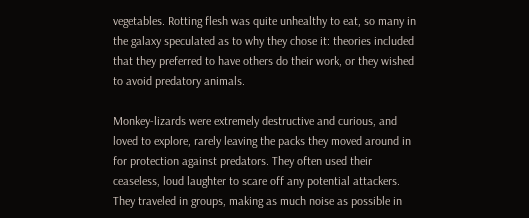vegetables. Rotting flesh was quite unhealthy to eat, so many in the galaxy speculated as to why they chose it: theories included that they preferred to have others do their work, or they wished to avoid predatory animals.

Monkey-lizards were extremely destructive and curious, and loved to explore, rarely leaving the packs they moved around in for protection against predators. They often used their ceaseless, loud laughter to scare off any potential attackers. They traveled in groups, making as much noise as possible in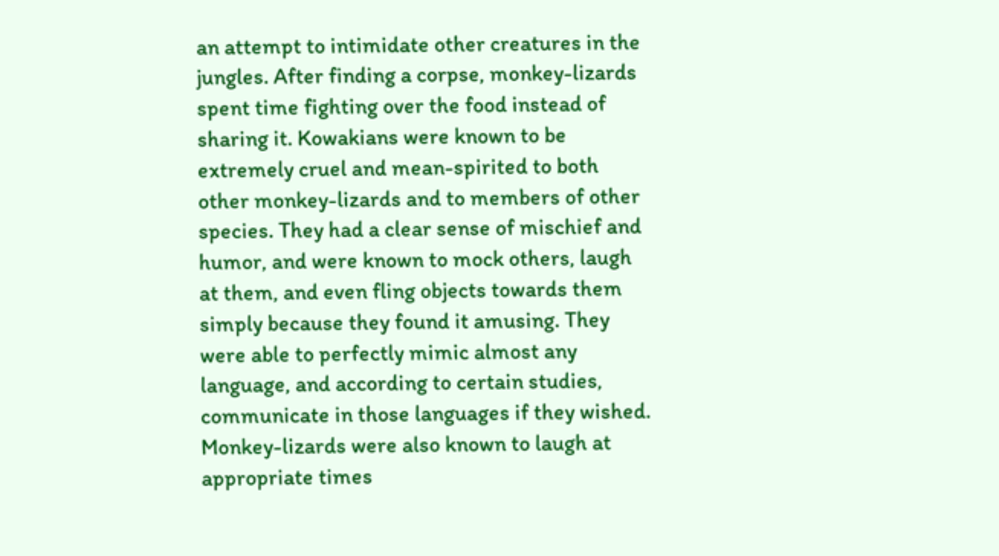an attempt to intimidate other creatures in the jungles. After finding a corpse, monkey-lizards spent time fighting over the food instead of sharing it. Kowakians were known to be extremely cruel and mean-spirited to both other monkey-lizards and to members of other species. They had a clear sense of mischief and humor, and were known to mock others, laugh at them, and even fling objects towards them simply because they found it amusing. They were able to perfectly mimic almost any language, and according to certain studies, communicate in those languages if they wished. Monkey-lizards were also known to laugh at appropriate times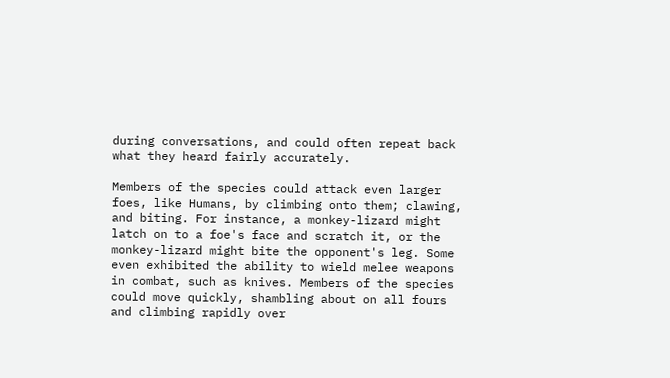during conversations, and could often repeat back what they heard fairly accurately.

Members of the species could attack even larger foes, like Humans, by climbing onto them; clawing, and biting. For instance, a monkey-lizard might latch on to a foe's face and scratch it, or the monkey-lizard might bite the opponent's leg. Some even exhibited the ability to wield melee weapons in combat, such as knives. Members of the species could move quickly, shambling about on all fours and climbing rapidly over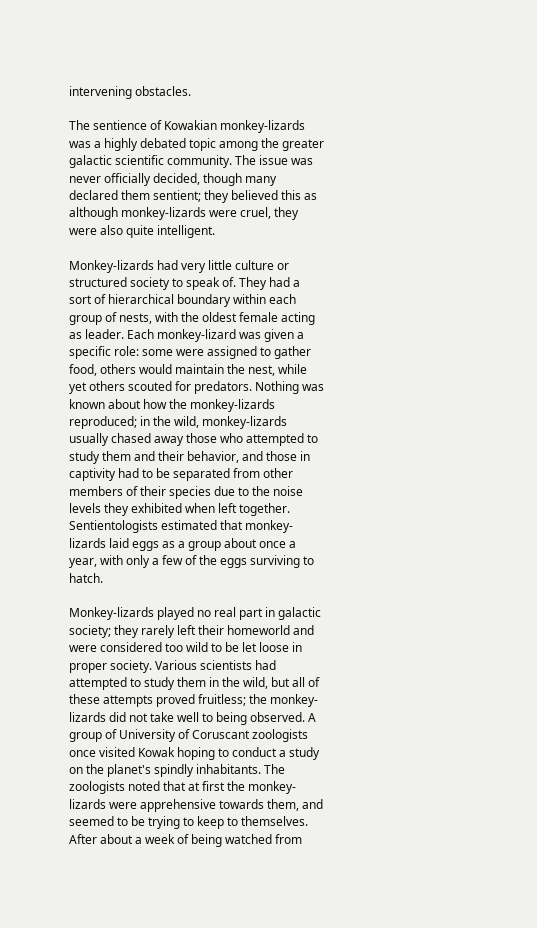intervening obstacles.

The sentience of Kowakian monkey-lizards was a highly debated topic among the greater galactic scientific community. The issue was never officially decided, though many declared them sentient; they believed this as although monkey-lizards were cruel, they were also quite intelligent.

Monkey-lizards had very little culture or structured society to speak of. They had a sort of hierarchical boundary within each group of nests, with the oldest female acting as leader. Each monkey-lizard was given a specific role: some were assigned to gather food, others would maintain the nest, while yet others scouted for predators. Nothing was known about how the monkey-lizards reproduced; in the wild, monkey-lizards usually chased away those who attempted to study them and their behavior, and those in captivity had to be separated from other members of their species due to the noise levels they exhibited when left together. Sentientologists estimated that monkey-lizards laid eggs as a group about once a year, with only a few of the eggs surviving to hatch.

Monkey-lizards played no real part in galactic society; they rarely left their homeworld and were considered too wild to be let loose in proper society. Various scientists had attempted to study them in the wild, but all of these attempts proved fruitless; the monkey-lizards did not take well to being observed. A group of University of Coruscant zoologists once visited Kowak hoping to conduct a study on the planet's spindly inhabitants. The zoologists noted that at first the monkey-lizards were apprehensive towards them, and seemed to be trying to keep to themselves. After about a week of being watched from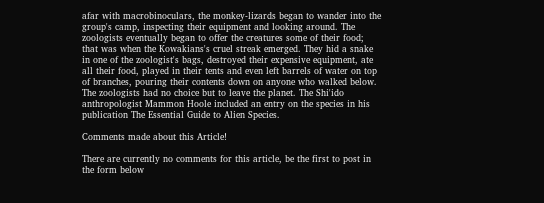afar with macrobinoculars, the monkey-lizards began to wander into the group's camp, inspecting their equipment and looking around. The zoologists eventually began to offer the creatures some of their food; that was when the Kowakians's cruel streak emerged. They hid a snake in one of the zoologist's bags, destroyed their expensive equipment, ate all their food, played in their tents and even left barrels of water on top of branches, pouring their contents down on anyone who walked below. The zoologists had no choice but to leave the planet. The Shi'ido anthropologist Mammon Hoole included an entry on the species in his publication The Essential Guide to Alien Species.

Comments made about this Article!

There are currently no comments for this article, be the first to post in the form below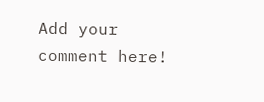Add your comment here!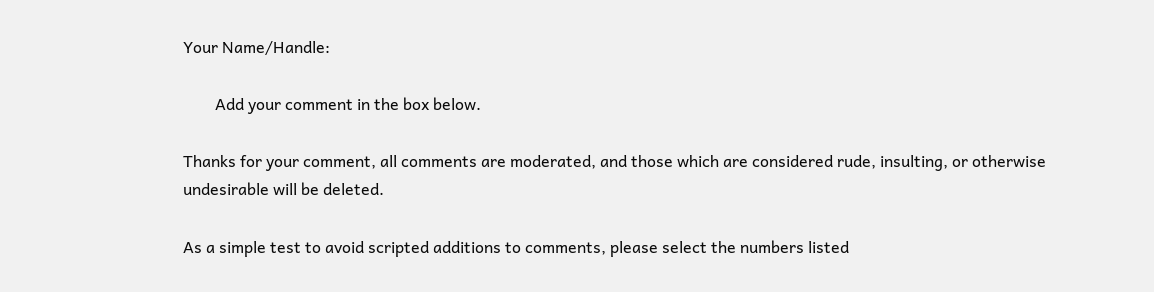Your Name/Handle:

        Add your comment in the box below.

Thanks for your comment, all comments are moderated, and those which are considered rude, insulting, or otherwise undesirable will be deleted.

As a simple test to avoid scripted additions to comments, please select the numbers listed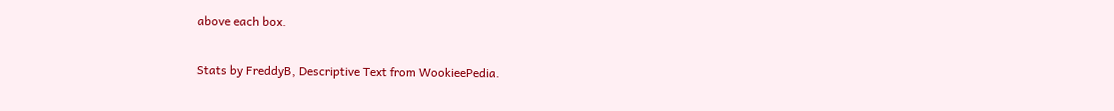above each box.

Stats by FreddyB, Descriptive Text from WookieePedia.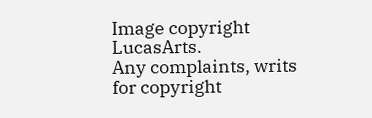Image copyright LucasArts.
Any complaints, writs for copyright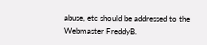abuse, etc should be addressed to the Webmaster FreddyB.